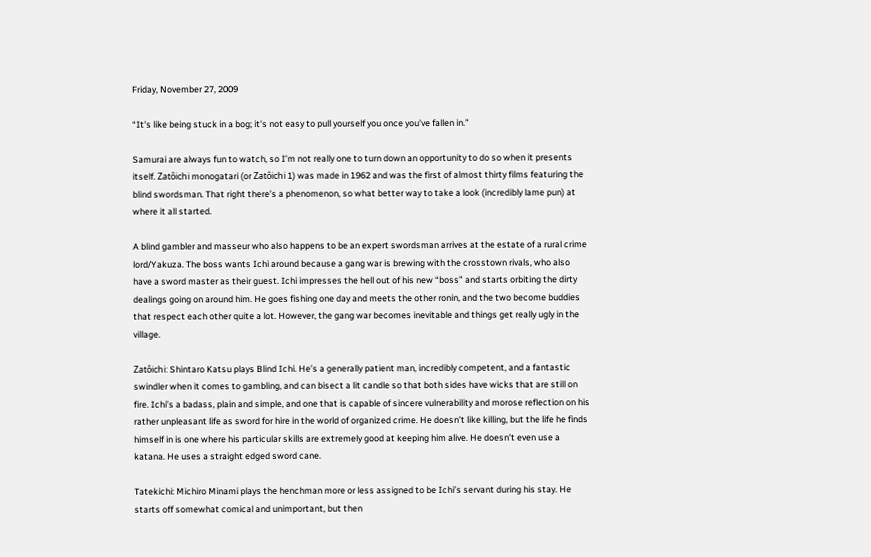Friday, November 27, 2009

“It's like being stuck in a bog; it's not easy to pull yourself you once you've fallen in.”

Samurai are always fun to watch, so I’m not really one to turn down an opportunity to do so when it presents itself. Zatôichi monogatari (or Zatôichi 1) was made in 1962 and was the first of almost thirty films featuring the blind swordsman. That right there’s a phenomenon, so what better way to take a look (incredibly lame pun) at where it all started.

A blind gambler and masseur who also happens to be an expert swordsman arrives at the estate of a rural crime lord/Yakuza. The boss wants Ichi around because a gang war is brewing with the crosstown rivals, who also have a sword master as their guest. Ichi impresses the hell out of his new “boss” and starts orbiting the dirty dealings going on around him. He goes fishing one day and meets the other ronin, and the two become buddies that respect each other quite a lot. However, the gang war becomes inevitable and things get really ugly in the village.

Zatôichi: Shintaro Katsu plays Blind Ichi. He’s a generally patient man, incredibly competent, and a fantastic swindler when it comes to gambling, and can bisect a lit candle so that both sides have wicks that are still on fire. Ichi’s a badass, plain and simple, and one that is capable of sincere vulnerability and morose reflection on his rather unpleasant life as sword for hire in the world of organized crime. He doesn’t like killing, but the life he finds himself in is one where his particular skills are extremely good at keeping him alive. He doesn’t even use a katana. He uses a straight edged sword cane.

Tatekichi: Michiro Minami plays the henchman more or less assigned to be Ichi’s servant during his stay. He starts off somewhat comical and unimportant, but then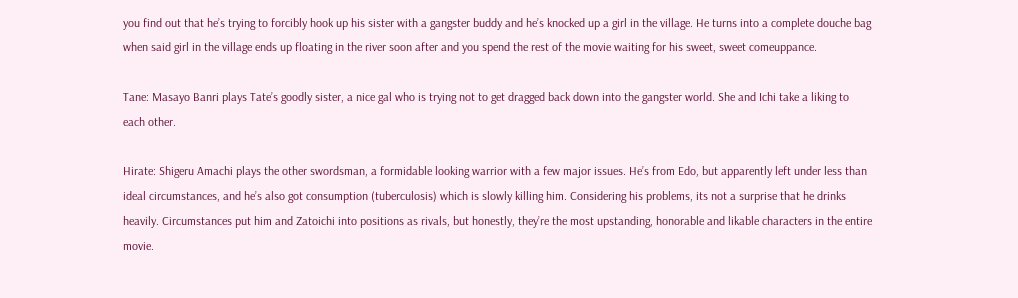you find out that he’s trying to forcibly hook up his sister with a gangster buddy and he’s knocked up a girl in the village. He turns into a complete douche bag when said girl in the village ends up floating in the river soon after and you spend the rest of the movie waiting for his sweet, sweet comeuppance.

Tane: Masayo Banri plays Tate’s goodly sister, a nice gal who is trying not to get dragged back down into the gangster world. She and Ichi take a liking to each other.

Hirate: Shigeru Amachi plays the other swordsman, a formidable looking warrior with a few major issues. He’s from Edo, but apparently left under less than ideal circumstances, and he’s also got consumption (tuberculosis) which is slowly killing him. Considering his problems, its not a surprise that he drinks heavily. Circumstances put him and Zatoichi into positions as rivals, but honestly, they’re the most upstanding, honorable and likable characters in the entire movie.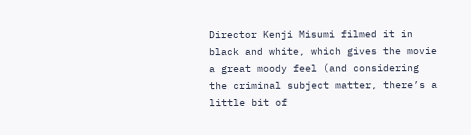Director Kenji Misumi filmed it in black and white, which gives the movie a great moody feel (and considering the criminal subject matter, there’s a little bit of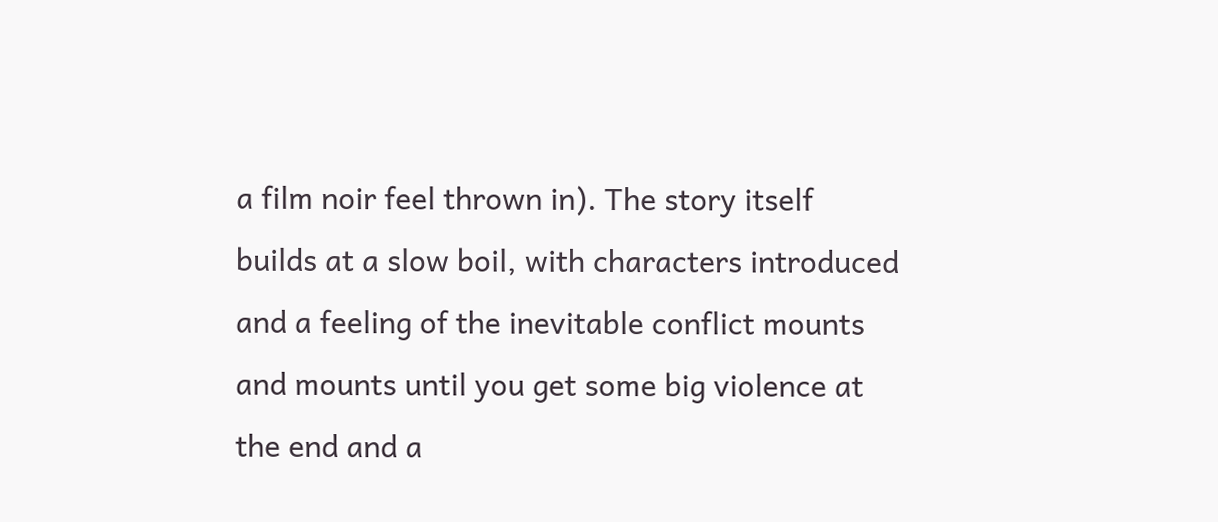a film noir feel thrown in). The story itself builds at a slow boil, with characters introduced and a feeling of the inevitable conflict mounts and mounts until you get some big violence at the end and a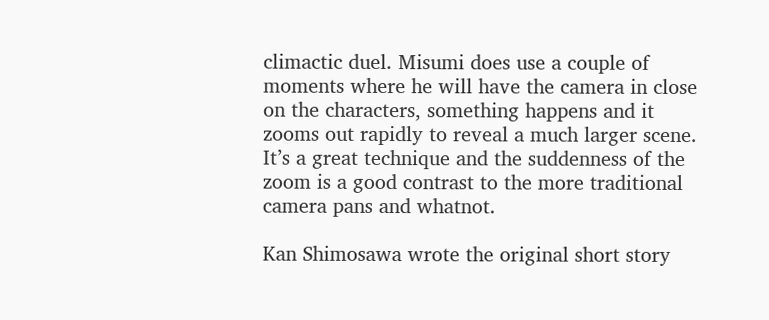climactic duel. Misumi does use a couple of moments where he will have the camera in close on the characters, something happens and it zooms out rapidly to reveal a much larger scene. It’s a great technique and the suddenness of the zoom is a good contrast to the more traditional camera pans and whatnot.

Kan Shimosawa wrote the original short story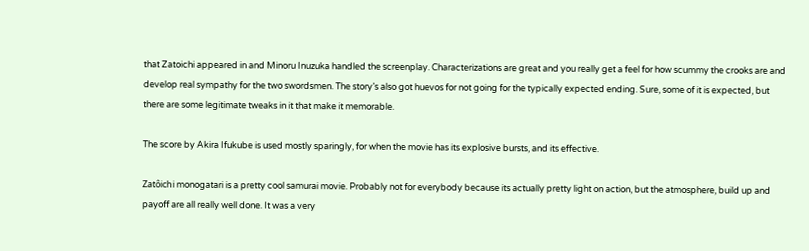that Zatoichi appeared in and Minoru Inuzuka handled the screenplay. Characterizations are great and you really get a feel for how scummy the crooks are and develop real sympathy for the two swordsmen. The story’s also got huevos for not going for the typically expected ending. Sure, some of it is expected, but there are some legitimate tweaks in it that make it memorable.

The score by Akira Ifukube is used mostly sparingly, for when the movie has its explosive bursts, and its effective.

Zatôichi monogatari is a pretty cool samurai movie. Probably not for everybody because its actually pretty light on action, but the atmosphere, build up and payoff are all really well done. It was a very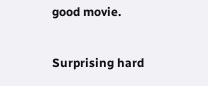good movie.

Surprising hard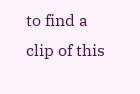to find a clip of this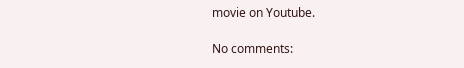movie on Youtube.

No comments: